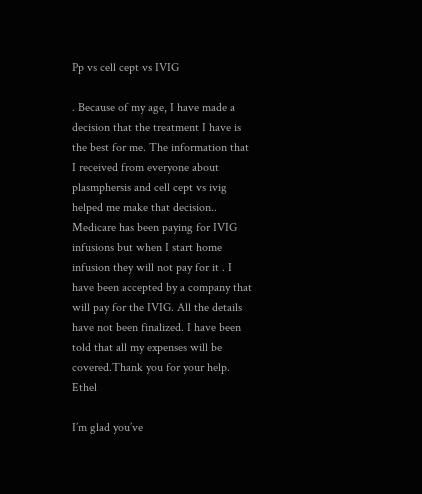Pp vs cell cept vs IVIG

. Because of my age, I have made a decision that the treatment I have is the best for me. The information that I received from everyone about plasmphersis and cell cept vs ivig helped me make that decision.. Medicare has been paying for IVIG infusions but when I start home infusion they will not pay for it . I have been accepted by a company that will pay for the IVIG. All the details have not been finalized. I have been told that all my expenses will be covered.Thank you for your help. Ethel

I’m glad you’ve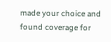made your choice and found coverage for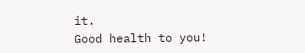it.
Good health to you!